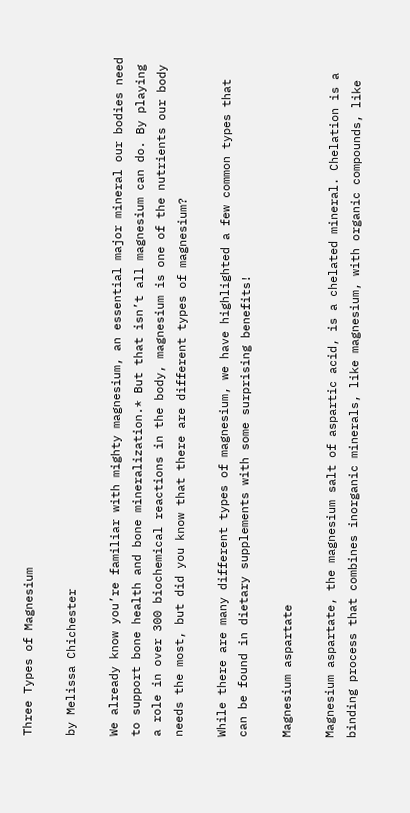Three Types of Magnesium

by Melissa Chichester

We already know you’re familiar with mighty magnesium, an essential major mineral our bodies need to support bone health and bone mineralization.* But that isn’t all magnesium can do. By playing a role in over 300 biochemical reactions in the body, magnesium is one of the nutrients our body needs the most, but did you know that there are different types of magnesium?

While there are many different types of magnesium, we have highlighted a few common types that can be found in dietary supplements with some surprising benefits!

Magnesium aspartate

Magnesium aspartate, the magnesium salt of aspartic acid, is a chelated mineral. Chelation is a binding process that combines inorganic minerals, like magnesium, with organic compounds, like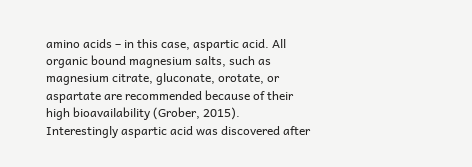amino acids – in this case, aspartic acid. All organic bound magnesium salts, such as magnesium citrate, gluconate, orotate, or aspartate are recommended because of their high bioavailability (Grober, 2015). Interestingly aspartic acid was discovered after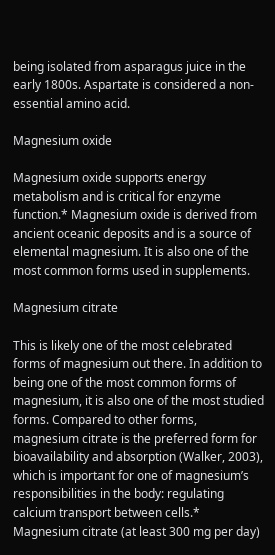being isolated from asparagus juice in the early 1800s. Aspartate is considered a non-essential amino acid.

Magnesium oxide

Magnesium oxide supports energy metabolism and is critical for enzyme function.* Magnesium oxide is derived from ancient oceanic deposits and is a source of elemental magnesium. It is also one of the most common forms used in supplements.

Magnesium citrate

This is likely one of the most celebrated forms of magnesium out there. In addition to being one of the most common forms of magnesium, it is also one of the most studied forms. Compared to other forms, magnesium citrate is the preferred form for bioavailability and absorption (Walker, 2003), which is important for one of magnesium’s responsibilities in the body: regulating calcium transport between cells.* Magnesium citrate (at least 300 mg per day)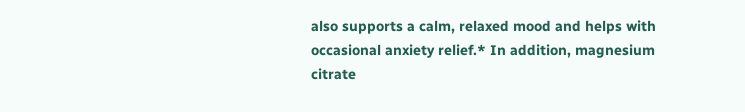also supports a calm, relaxed mood and helps with occasional anxiety relief.* In addition, magnesium citrate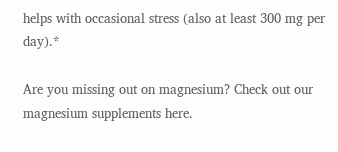helps with occasional stress (also at least 300 mg per day).*

Are you missing out on magnesium? Check out our magnesium supplements here.